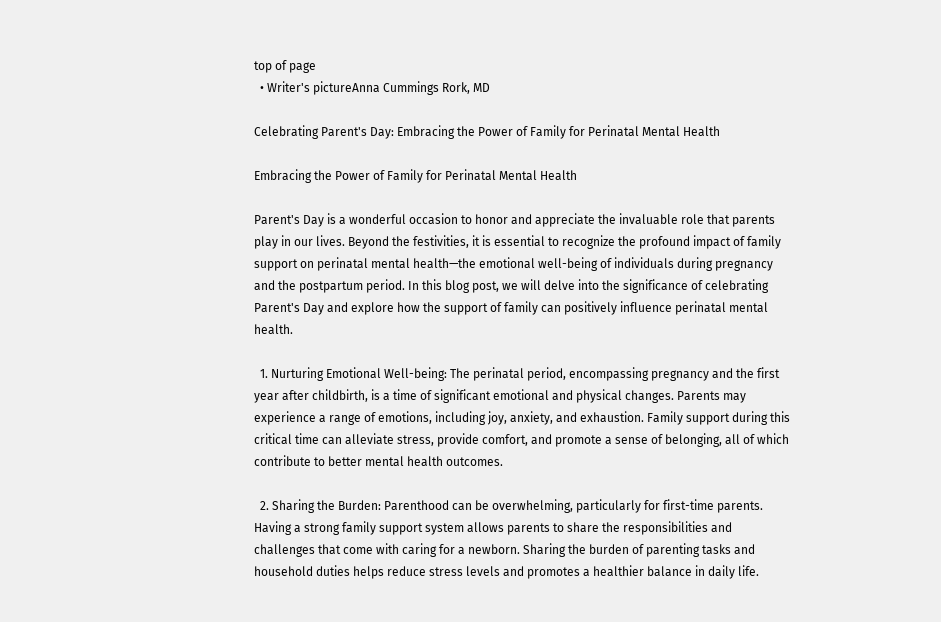top of page
  • Writer's pictureAnna Cummings Rork, MD

Celebrating Parent's Day: Embracing the Power of Family for Perinatal Mental Health

Embracing the Power of Family for Perinatal Mental Health

Parent's Day is a wonderful occasion to honor and appreciate the invaluable role that parents play in our lives. Beyond the festivities, it is essential to recognize the profound impact of family support on perinatal mental health—the emotional well-being of individuals during pregnancy and the postpartum period. In this blog post, we will delve into the significance of celebrating Parent's Day and explore how the support of family can positively influence perinatal mental health.

  1. Nurturing Emotional Well-being: The perinatal period, encompassing pregnancy and the first year after childbirth, is a time of significant emotional and physical changes. Parents may experience a range of emotions, including joy, anxiety, and exhaustion. Family support during this critical time can alleviate stress, provide comfort, and promote a sense of belonging, all of which contribute to better mental health outcomes.

  2. Sharing the Burden: Parenthood can be overwhelming, particularly for first-time parents. Having a strong family support system allows parents to share the responsibilities and challenges that come with caring for a newborn. Sharing the burden of parenting tasks and household duties helps reduce stress levels and promotes a healthier balance in daily life.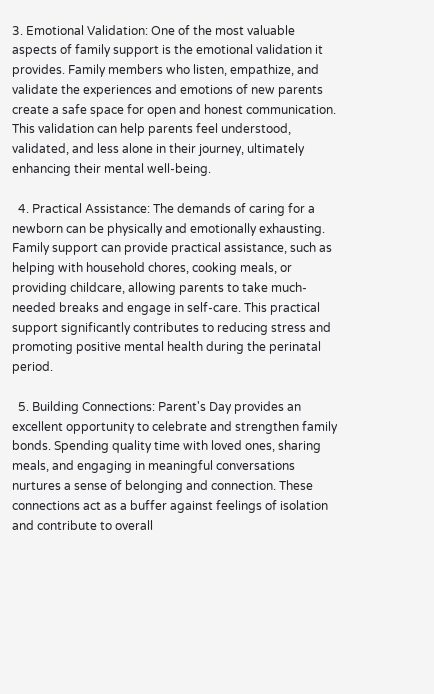3. Emotional Validation: One of the most valuable aspects of family support is the emotional validation it provides. Family members who listen, empathize, and validate the experiences and emotions of new parents create a safe space for open and honest communication. This validation can help parents feel understood, validated, and less alone in their journey, ultimately enhancing their mental well-being.

  4. Practical Assistance: The demands of caring for a newborn can be physically and emotionally exhausting. Family support can provide practical assistance, such as helping with household chores, cooking meals, or providing childcare, allowing parents to take much-needed breaks and engage in self-care. This practical support significantly contributes to reducing stress and promoting positive mental health during the perinatal period.

  5. Building Connections: Parent's Day provides an excellent opportunity to celebrate and strengthen family bonds. Spending quality time with loved ones, sharing meals, and engaging in meaningful conversations nurtures a sense of belonging and connection. These connections act as a buffer against feelings of isolation and contribute to overall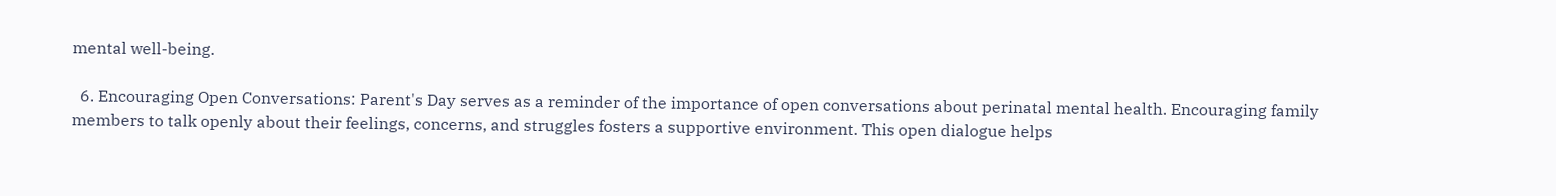mental well-being.

  6. Encouraging Open Conversations: Parent's Day serves as a reminder of the importance of open conversations about perinatal mental health. Encouraging family members to talk openly about their feelings, concerns, and struggles fosters a supportive environment. This open dialogue helps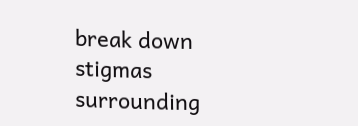break down stigmas surrounding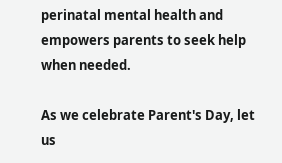perinatal mental health and empowers parents to seek help when needed.

As we celebrate Parent's Day, let us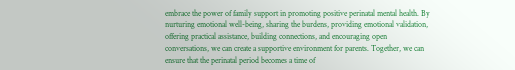embrace the power of family support in promoting positive perinatal mental health. By nurturing emotional well-being, sharing the burdens, providing emotional validation, offering practical assistance, building connections, and encouraging open conversations, we can create a supportive environment for parents. Together, we can ensure that the perinatal period becomes a time of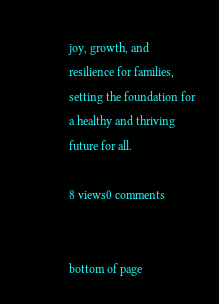joy, growth, and resilience for families, setting the foundation for a healthy and thriving future for all.

8 views0 comments


bottom of page